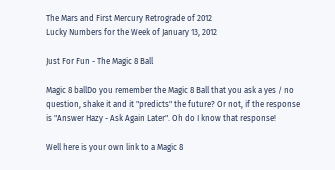The Mars and First Mercury Retrograde of 2012
Lucky Numbers for the Week of January 13, 2012

Just For Fun - The Magic 8 Ball

Magic 8 ballDo you remember the Magic 8 Ball that you ask a yes / no question, shake it and it "predicts" the future? Or not, if the response is "Answer Hazy - Ask Again Later". Oh do I know that response!

Well here is your own link to a Magic 8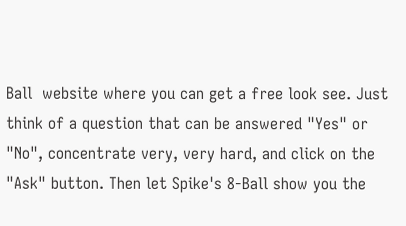Ball  website where you can get a free look see. Just think of a question that can be answered "Yes" or "No", concentrate very, very hard, and click on the "Ask" button. Then let Spike's 8-Ball show you the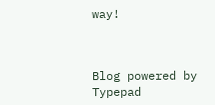way!



Blog powered by Typepad